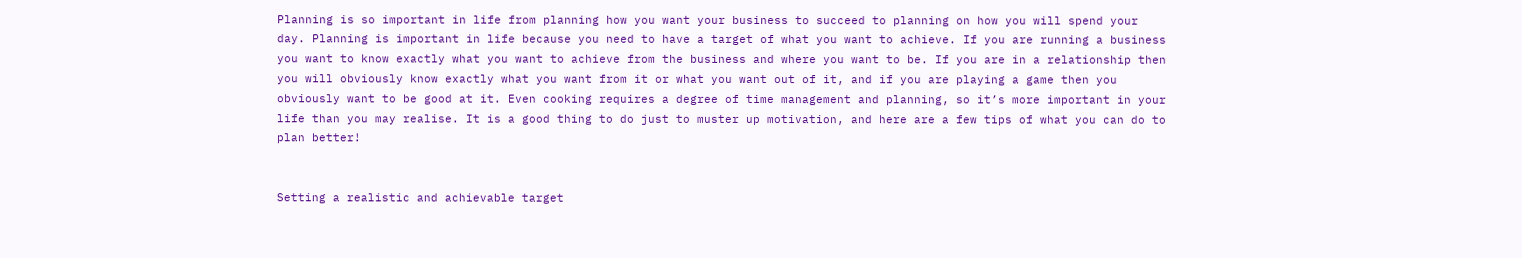Planning is so important in life from planning how you want your business to succeed to planning on how you will spend your day. Planning is important in life because you need to have a target of what you want to achieve. If you are running a business you want to know exactly what you want to achieve from the business and where you want to be. If you are in a relationship then you will obviously know exactly what you want from it or what you want out of it, and if you are playing a game then you obviously want to be good at it. Even cooking requires a degree of time management and planning, so it’s more important in your life than you may realise. It is a good thing to do just to muster up motivation, and here are a few tips of what you can do to plan better!


Setting a realistic and achievable target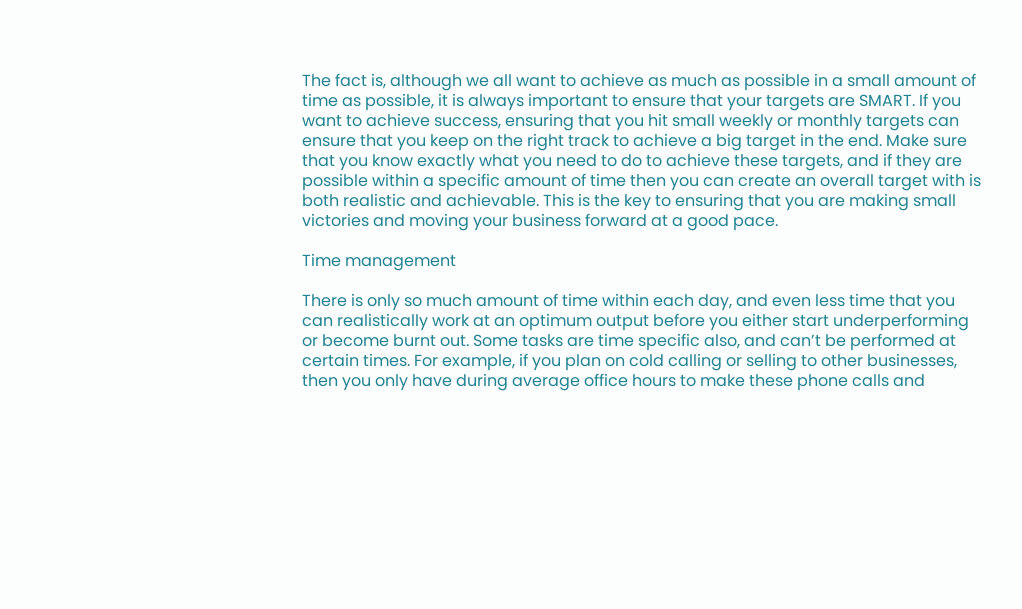The fact is, although we all want to achieve as much as possible in a small amount of time as possible, it is always important to ensure that your targets are SMART. If you want to achieve success, ensuring that you hit small weekly or monthly targets can ensure that you keep on the right track to achieve a big target in the end. Make sure that you know exactly what you need to do to achieve these targets, and if they are possible within a specific amount of time then you can create an overall target with is both realistic and achievable. This is the key to ensuring that you are making small victories and moving your business forward at a good pace.

Time management

There is only so much amount of time within each day, and even less time that you can realistically work at an optimum output before you either start underperforming or become burnt out. Some tasks are time specific also, and can’t be performed at certain times. For example, if you plan on cold calling or selling to other businesses, then you only have during average office hours to make these phone calls and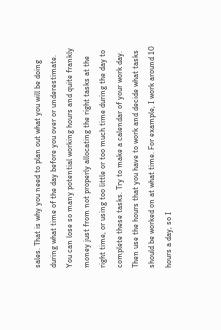sales. That is why you need to plan out what you will be doing during what time of the day before you over or underestimate. You can lose so many potential working hours and quite frankly money just from not properly allocating the right tasks at the right time, or using too little or too much time during the day to complete these tasks. Try to make a calendar of your work day. Then use the hours that you have to work and decide what tasks should be worked on at what time. For example, I work around 10 hours a day, so I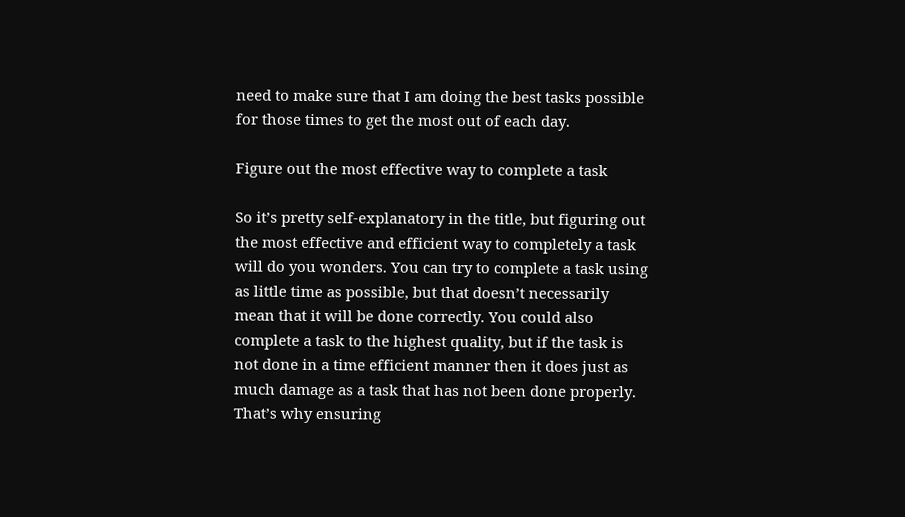need to make sure that I am doing the best tasks possible for those times to get the most out of each day.

Figure out the most effective way to complete a task

So it’s pretty self-explanatory in the title, but figuring out the most effective and efficient way to completely a task will do you wonders. You can try to complete a task using as little time as possible, but that doesn’t necessarily mean that it will be done correctly. You could also complete a task to the highest quality, but if the task is not done in a time efficient manner then it does just as much damage as a task that has not been done properly. That’s why ensuring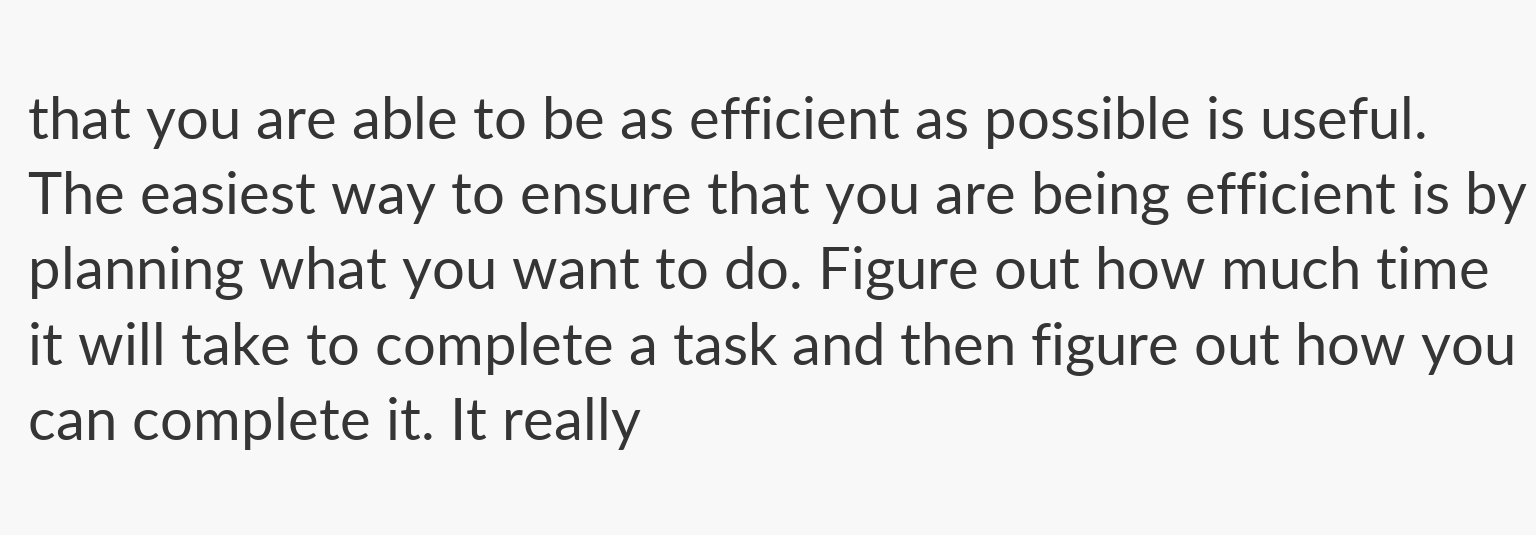that you are able to be as efficient as possible is useful. The easiest way to ensure that you are being efficient is by planning what you want to do. Figure out how much time it will take to complete a task and then figure out how you can complete it. It really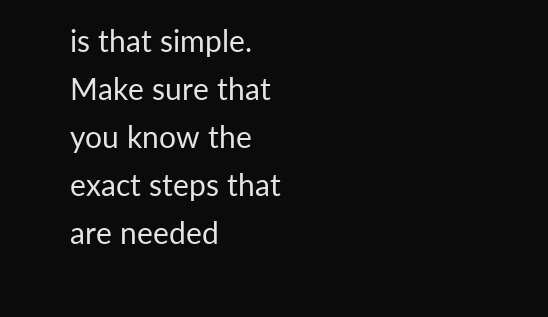is that simple. Make sure that you know the exact steps that are needed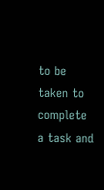to be taken to complete a task and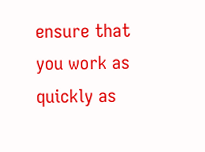ensure that you work as quickly as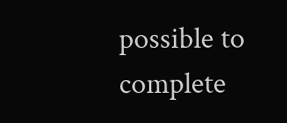possible to complete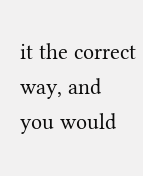it the correct way, and you would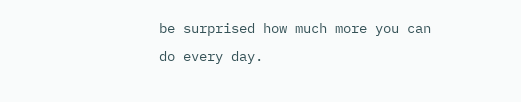be surprised how much more you can do every day.